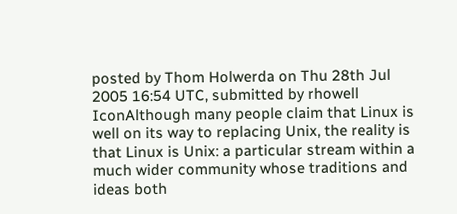posted by Thom Holwerda on Thu 28th Jul 2005 16:54 UTC, submitted by rhowell
IconAlthough many people claim that Linux is well on its way to replacing Unix, the reality is that Linux is Unix: a particular stream within a much wider community whose traditions and ideas both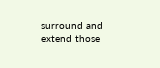surround and extend those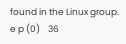found in the Linux group.
e p (0)    36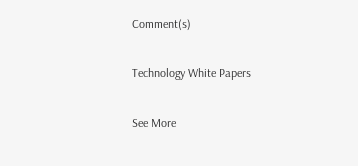Comment(s)

Technology White Papers

See More